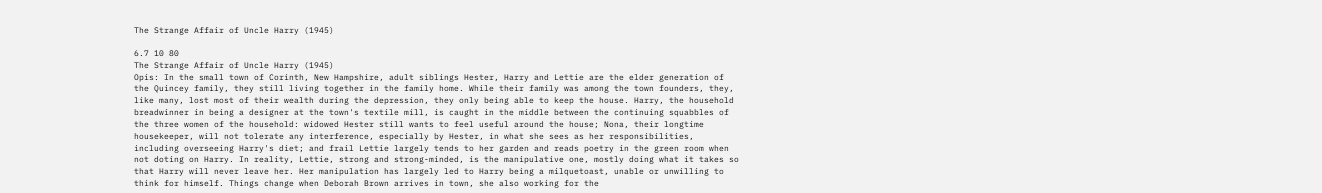The Strange Affair of Uncle Harry (1945)

6.7 10 80
The Strange Affair of Uncle Harry (1945)
Opis: In the small town of Corinth, New Hampshire, adult siblings Hester, Harry and Lettie are the elder generation of the Quincey family, they still living together in the family home. While their family was among the town founders, they, like many, lost most of their wealth during the depression, they only being able to keep the house. Harry, the household breadwinner in being a designer at the town's textile mill, is caught in the middle between the continuing squabbles of the three women of the household: widowed Hester still wants to feel useful around the house; Nona, their longtime housekeeper, will not tolerate any interference, especially by Hester, in what she sees as her responsibilities, including overseeing Harry's diet; and frail Lettie largely tends to her garden and reads poetry in the green room when not doting on Harry. In reality, Lettie, strong and strong-minded, is the manipulative one, mostly doing what it takes so that Harry will never leave her. Her manipulation has largely led to Harry being a milquetoast, unable or unwilling to think for himself. Things change when Deborah Brown arrives in town, she also working for the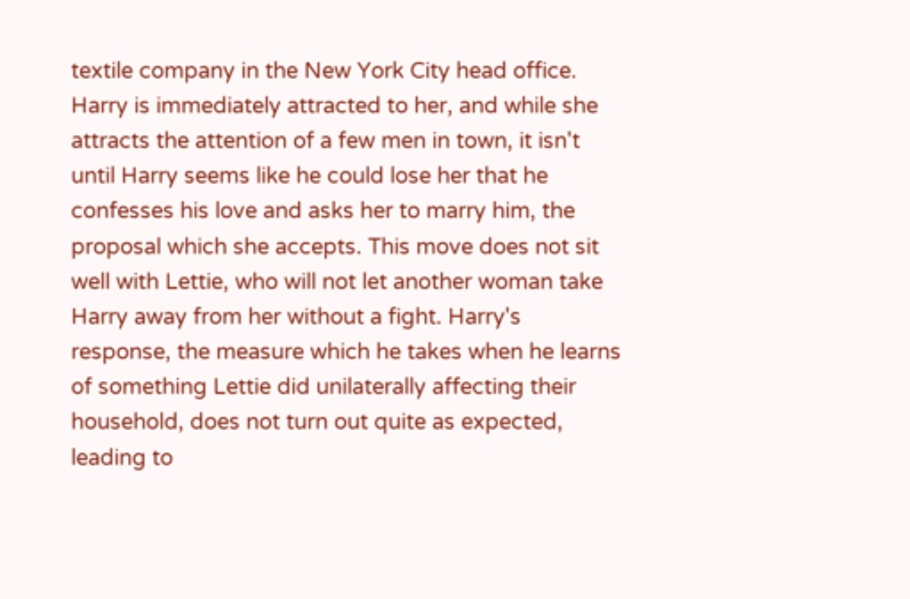textile company in the New York City head office. Harry is immediately attracted to her, and while she attracts the attention of a few men in town, it isn't until Harry seems like he could lose her that he confesses his love and asks her to marry him, the proposal which she accepts. This move does not sit well with Lettie, who will not let another woman take Harry away from her without a fight. Harry's response, the measure which he takes when he learns of something Lettie did unilaterally affecting their household, does not turn out quite as expected, leading to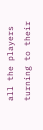all the players turning to their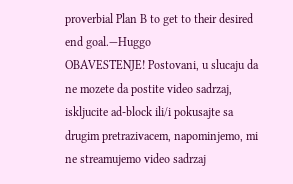proverbial Plan B to get to their desired end goal.—Huggo
OBAVESTENJE! Postovani, u slucaju da ne mozete da postite video sadrzaj, iskljucite ad-block ili/i pokusajte sa drugim pretrazivacem, napominjemo, mi ne streamujemo video sadrzaj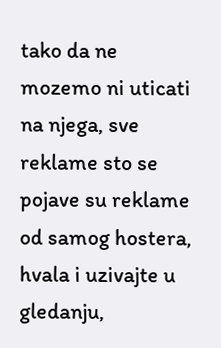tako da ne mozemo ni uticati na njega, sve reklame sto se pojave su reklame od samog hostera, hvala i uzivajte u gledanju,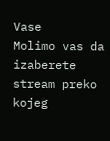Vase
Molimo vas da izaberete stream preko kojeg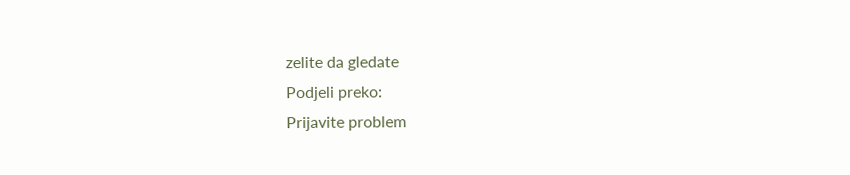zelite da gledate
Podjeli preko:
Prijavite problem